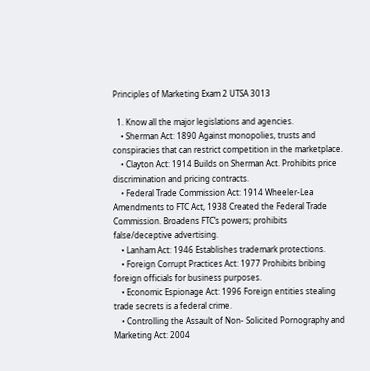Principles of Marketing Exam 2 UTSA 3013

  1. Know all the major legislations and agencies.
    • Sherman Act: 1890 Against monopolies, trusts and conspiracies that can restrict competition in the marketplace.
    • Clayton Act: 1914 Builds on Sherman Act. Prohibits price discrimination and pricing contracts.
    • Federal Trade Commission Act: 1914 Wheeler-Lea Amendments to FTC Act, 1938 Created the Federal Trade Commission. Broadens FTC’s powers; prohibits false/deceptive advertising.
    • Lanham Act: 1946 Establishes trademark protections.
    • Foreign Corrupt Practices Act: 1977 Prohibits bribing foreign officials for business purposes.
    • Economic Espionage Act: 1996 Foreign entities stealing trade secrets is a federal crime.
    • Controlling the Assault of Non- Solicited Pornography and Marketing Act: 2004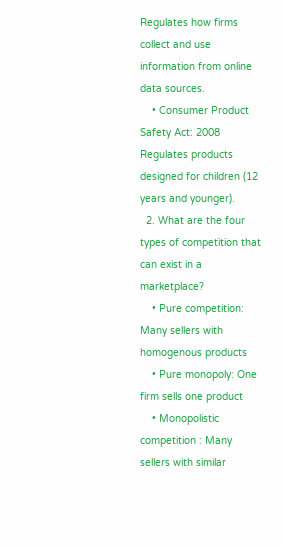Regulates how firms collect and use information from online data sources.
    • Consumer Product Safety Act: 2008 Regulates products designed for children (12 years and younger).
  2. What are the four types of competition that can exist in a marketplace?
    • Pure competition: Many sellers with homogenous products
    • Pure monopoly: One firm sells one product
    • Monopolistic competition : Many sellers with similar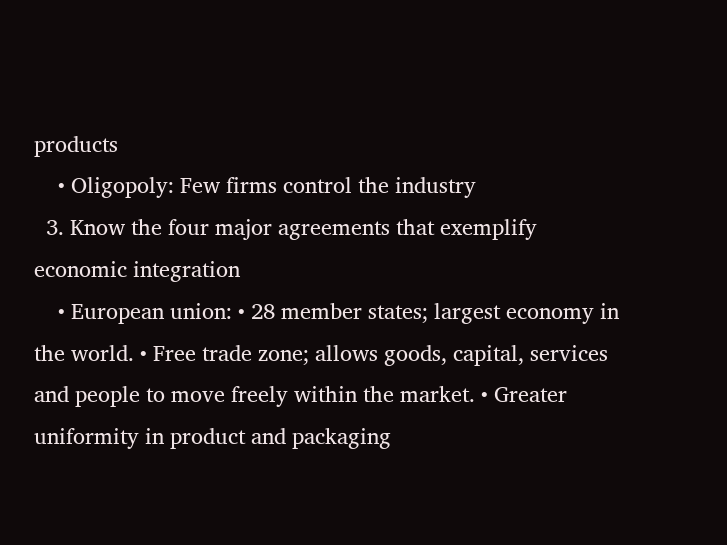products
    • Oligopoly: Few firms control the industry
  3. Know the four major agreements that exemplify economic integration
    • European union: • 28 member states; largest economy in the world. • Free trade zone; allows goods, capital, services and people to move freely within the market. • Greater uniformity in product and packaging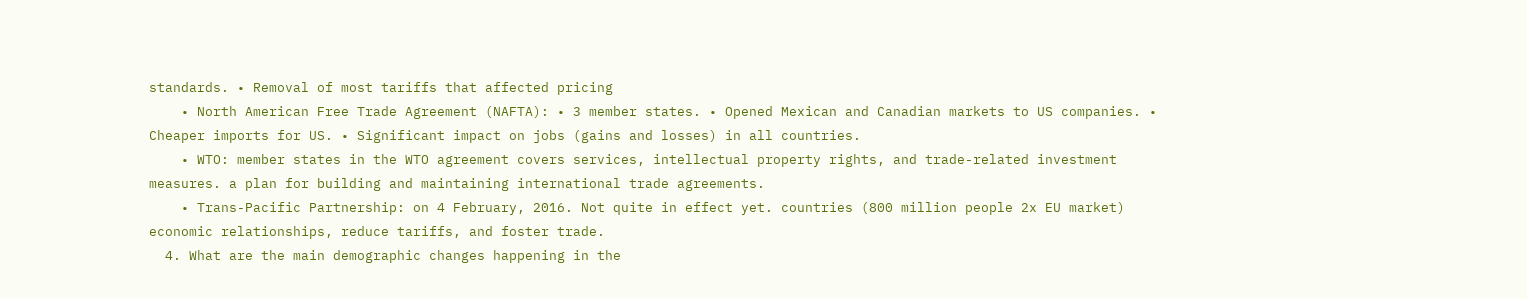standards. • Removal of most tariffs that affected pricing
    • North American Free Trade Agreement (NAFTA): • 3 member states. • Opened Mexican and Canadian markets to US companies. • Cheaper imports for US. • Significant impact on jobs (gains and losses) in all countries.
    • WTO: member states in the WTO agreement covers services, intellectual property rights, and trade-related investment measures. a plan for building and maintaining international trade agreements.
    • Trans-Pacific Partnership: on 4 February, 2016. Not quite in effect yet. countries (800 million people 2x EU market) economic relationships, reduce tariffs, and foster trade.
  4. What are the main demographic changes happening in the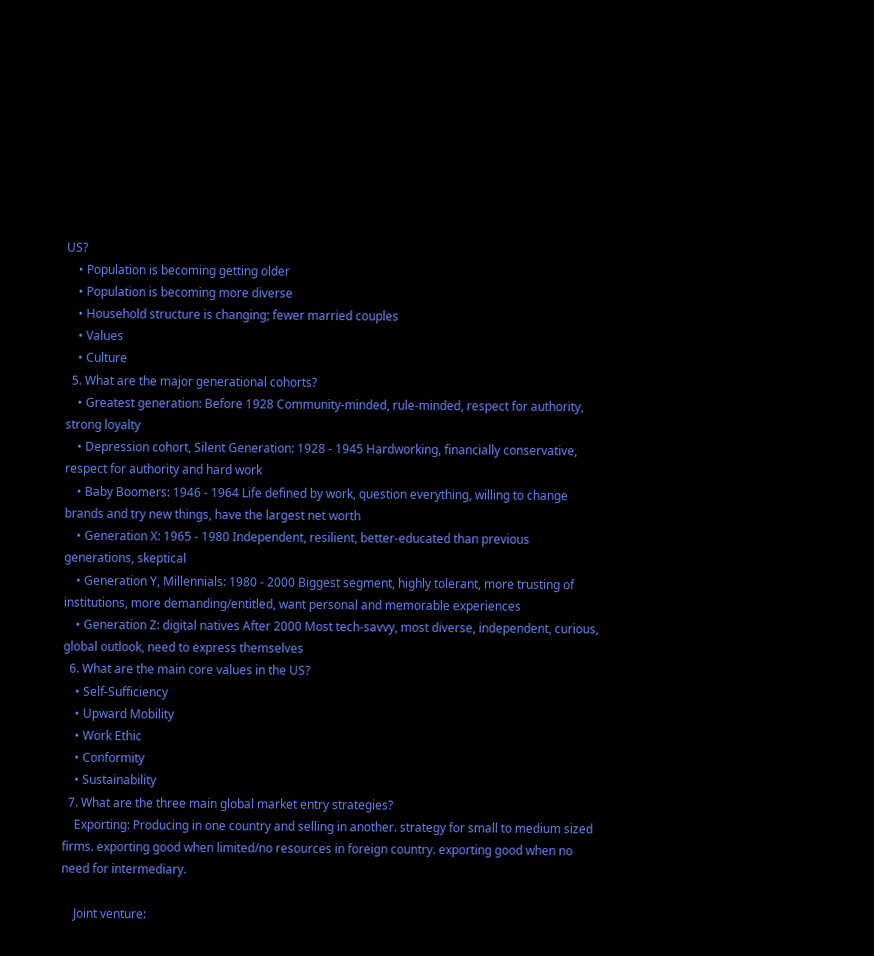US?
    • Population is becoming getting older
    • Population is becoming more diverse
    • Household structure is changing; fewer married couples
    • Values
    • Culture
  5. What are the major generational cohorts?
    • Greatest generation: Before 1928 Community-minded, rule-minded, respect for authority, strong loyalty
    • Depression cohort, Silent Generation: 1928 - 1945 Hardworking, financially conservative, respect for authority and hard work
    • Baby Boomers: 1946 - 1964 Life defined by work, question everything, willing to change brands and try new things, have the largest net worth
    • Generation X: 1965 - 1980 Independent, resilient, better-educated than previous generations, skeptical
    • Generation Y, Millennials: 1980 - 2000 Biggest segment, highly tolerant, more trusting of institutions, more demanding/entitled, want personal and memorable experiences
    • Generation Z: digital natives After 2000 Most tech-savvy, most diverse, independent, curious, global outlook, need to express themselves
  6. What are the main core values in the US?
    • Self-Sufficiency
    • Upward Mobility
    • Work Ethic
    • Conformity
    • Sustainability
  7. What are the three main global market entry strategies?
    Exporting: Producing in one country and selling in another. strategy for small to medium sized firms. exporting good when limited/no resources in foreign country. exporting good when no need for intermediary.

    Joint venture: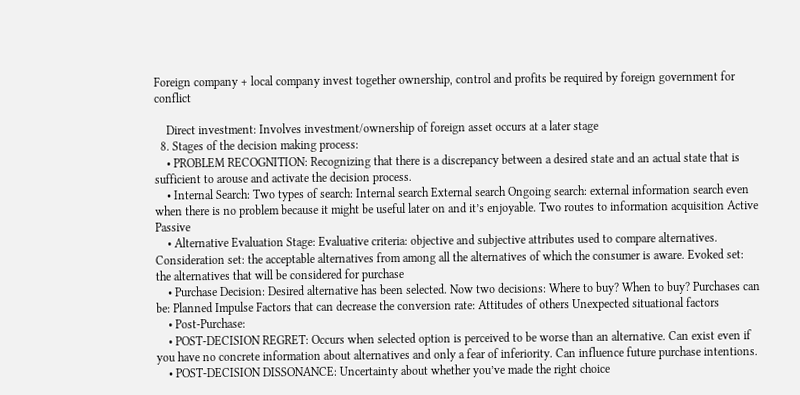Foreign company + local company invest together ownership, control and profits be required by foreign government for conflict

    Direct investment: Involves investment/ownership of foreign asset occurs at a later stage
  8. Stages of the decision making process:
    • PROBLEM RECOGNITION: Recognizing that there is a discrepancy between a desired state and an actual state that is sufficient to arouse and activate the decision process.
    • Internal Search: Two types of search: Internal search External search Ongoing search: external information search even when there is no problem because it might be useful later on and it’s enjoyable. Two routes to information acquisition Active Passive
    • Alternative Evaluation Stage: Evaluative criteria: objective and subjective attributes used to compare alternatives. Consideration set: the acceptable alternatives from among all the alternatives of which the consumer is aware. Evoked set: the alternatives that will be considered for purchase
    • Purchase Decision: Desired alternative has been selected. Now two decisions: Where to buy? When to buy? Purchases can be: Planned Impulse Factors that can decrease the conversion rate: Attitudes of others Unexpected situational factors
    • Post-Purchase:
    • POST-DECISION REGRET: Occurs when selected option is perceived to be worse than an alternative. Can exist even if you have no concrete information about alternatives and only a fear of inferiority. Can influence future purchase intentions.
    • POST-DECISION DISSONANCE: Uncertainty about whether you’ve made the right choice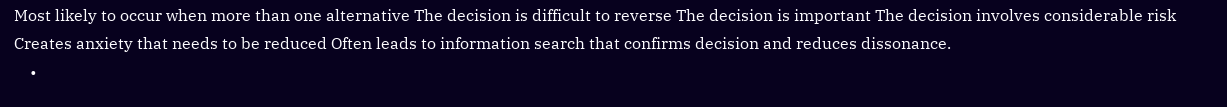Most likely to occur when more than one alternative The decision is difficult to reverse The decision is important The decision involves considerable risk Creates anxiety that needs to be reduced Often leads to information search that confirms decision and reduces dissonance.
    •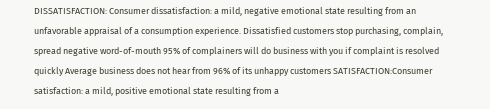DISSATISFACTION: Consumer dissatisfaction: a mild, negative emotional state resulting from an unfavorable appraisal of a consumption experience. Dissatisfied customers stop purchasing, complain, spread negative word-of-mouth 95% of complainers will do business with you if complaint is resolved quickly Average business does not hear from 96% of its unhappy customers SATISFACTION:Consumer satisfaction: a mild, positive emotional state resulting from a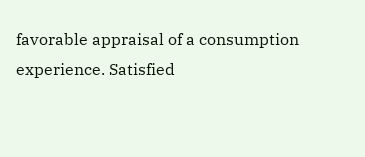favorable appraisal of a consumption experience. Satisfied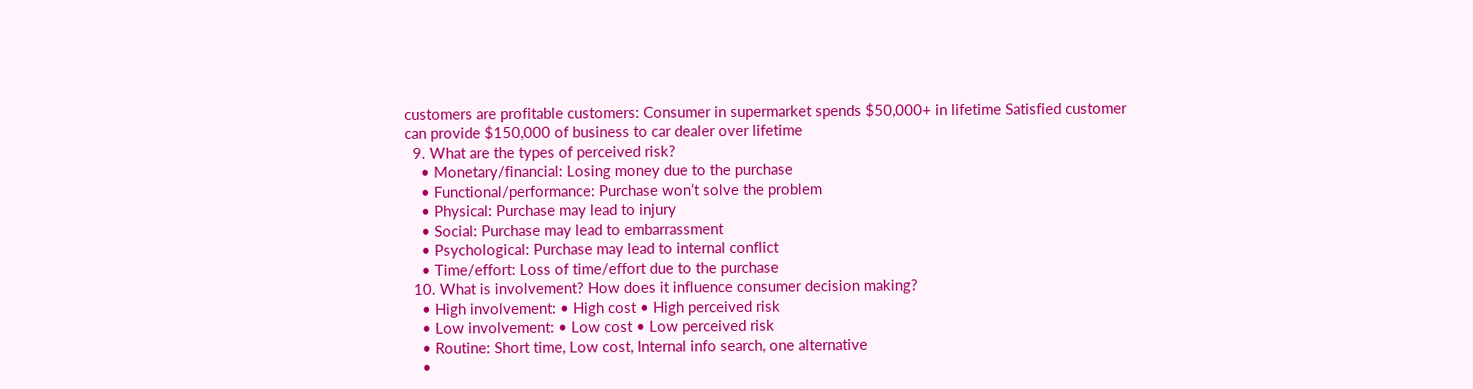customers are profitable customers: Consumer in supermarket spends $50,000+ in lifetime Satisfied customer can provide $150,000 of business to car dealer over lifetime
  9. What are the types of perceived risk?
    • Monetary/financial: Losing money due to the purchase
    • Functional/performance: Purchase won’t solve the problem
    • Physical: Purchase may lead to injury
    • Social: Purchase may lead to embarrassment
    • Psychological: Purchase may lead to internal conflict
    • Time/effort: Loss of time/effort due to the purchase
  10. What is involvement? How does it influence consumer decision making?
    • High involvement: • High cost • High perceived risk
    • Low involvement: • Low cost • Low perceived risk
    • Routine: Short time, Low cost, Internal info search, one alternative
    •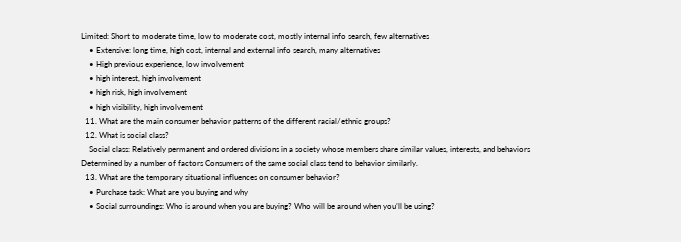Limited: Short to moderate time, low to moderate cost, mostly internal info search, few alternatives
    • Extensive: long time, high cost, internal and external info search, many alternatives
    • High previous experience, low involvement
    • high interest, high involvement
    • high risk, high involvement
    • high visibility, high involvement
  11. What are the main consumer behavior patterns of the different racial/ethnic groups?
  12. What is social class?
    Social class: Relatively permanent and ordered divisions in a society whose members share similar values, interests, and behaviors Determined by a number of factors Consumers of the same social class tend to behavior similarly.
  13. What are the temporary situational influences on consumer behavior?
    • Purchase task: What are you buying and why
    • Social surroundings: Who is around when you are buying? Who will be around when you’ll be using?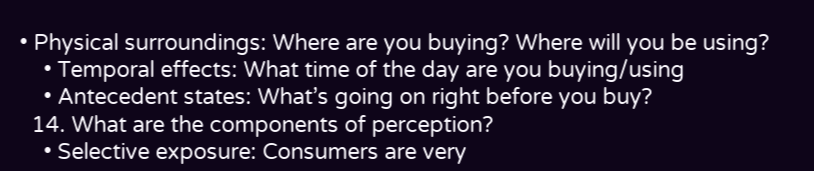• Physical surroundings: Where are you buying? Where will you be using?
    • Temporal effects: What time of the day are you buying/using
    • Antecedent states: What’s going on right before you buy?
  14. What are the components of perception?
    • Selective exposure: Consumers are very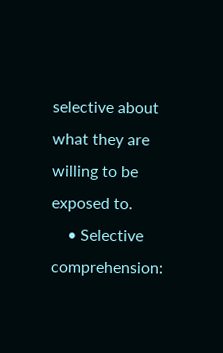selective about what they are willing to be exposed to.
    • Selective comprehension: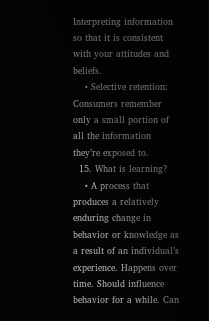Interpreting information so that it is consistent with your attitudes and beliefs.
    • Selective retention: Consumers remember only a small portion of all the information they’re exposed to.
  15. What is learning?
    • A process that produces a relatively enduring change in behavior or knowledge as a result of an individual’s experience. Happens over time. Should influence behavior for a while. Can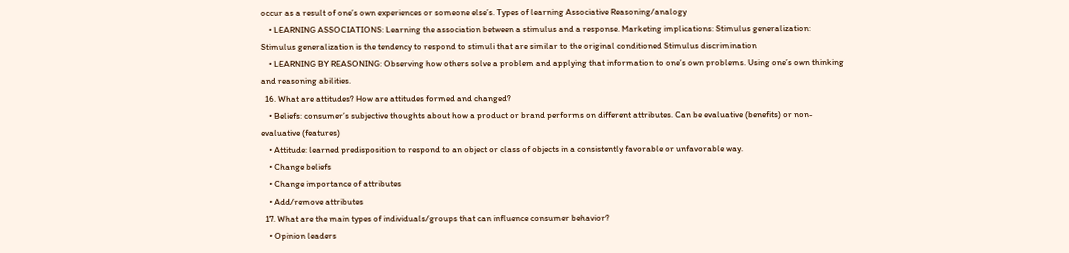occur as a result of one’s own experiences or someone else’s. Types of learning Associative Reasoning/analogy
    • LEARNING ASSOCIATIONS: Learning the association between a stimulus and a response. Marketing implications: Stimulus generalization: Stimulus generalization is the tendency to respond to stimuli that are similar to the original conditioned Stimulus discrimination
    • LEARNING BY REASONING: Observing how others solve a problem and applying that information to one’s own problems. Using one’s own thinking and reasoning abilities.
  16. What are attitudes? How are attitudes formed and changed?
    • Beliefs: consumer’s subjective thoughts about how a product or brand performs on different attributes. Can be evaluative (benefits) or non-evaluative (features)
    • Attitude: learned predisposition to respond to an object or class of objects in a consistently favorable or unfavorable way.
    • Change beliefs
    • Change importance of attributes
    • Add/remove attributes
  17. What are the main types of individuals/groups that can influence consumer behavior?
    • Opinion leaders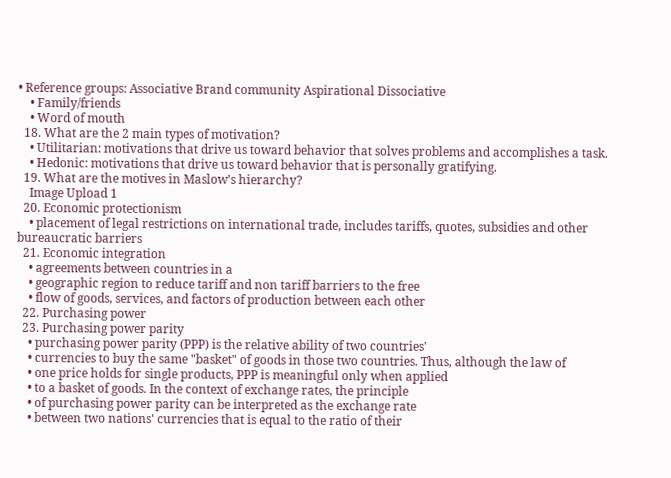• Reference groups: Associative Brand community Aspirational Dissociative
    • Family/friends
    • Word of mouth
  18. What are the 2 main types of motivation?
    • Utilitarian: motivations that drive us toward behavior that solves problems and accomplishes a task.
    • Hedonic: motivations that drive us toward behavior that is personally gratifying.
  19. What are the motives in Maslow’s hierarchy?
    Image Upload 1
  20. Economic protectionism
    • placement of legal restrictions on international trade, includes tariffs, quotes, subsidies and other bureaucratic barriers
  21. Economic integration
    • agreements between countries in a
    • geographic region to reduce tariff and non tariff barriers to the free
    • flow of goods, services, and factors of production between each other
  22. Purchasing power
  23. Purchasing power parity
    • purchasing power parity (PPP) is the relative ability of two countries'
    • currencies to buy the same "basket" of goods in those two countries. Thus, although the law of
    • one price holds for single products, PPP is meaningful only when applied
    • to a basket of goods. In the context of exchange rates, the principle
    • of purchasing power parity can be interpreted as the exchange rate
    • between two nations' currencies that is equal to the ratio of their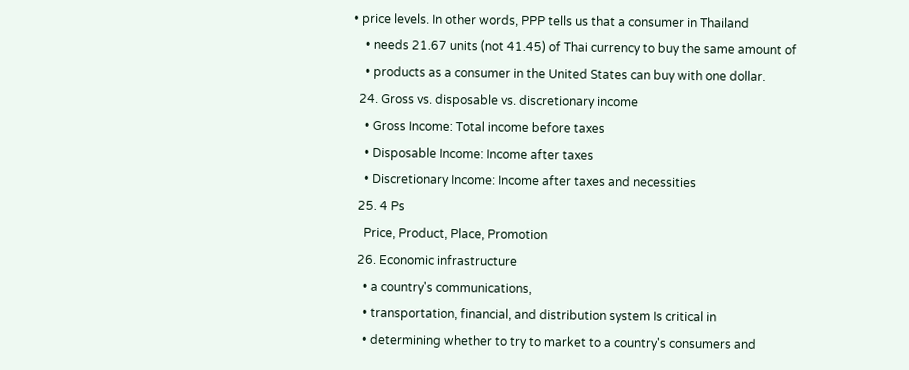• price levels. In other words, PPP tells us that a consumer in Thailand
    • needs 21.67 units (not 41.45) of Thai currency to buy the same amount of
    • products as a consumer in the United States can buy with one dollar.
  24. Gross vs. disposable vs. discretionary income
    • Gross Income: Total income before taxes
    • Disposable Income: Income after taxes
    • Discretionary Income: Income after taxes and necessities
  25. 4 Ps
    Price, Product, Place, Promotion
  26. Economic infrastructure
    • a country's communications,
    • transportation, financial, and distribution system Is critical in
    • determining whether to try to market to a country's consumers and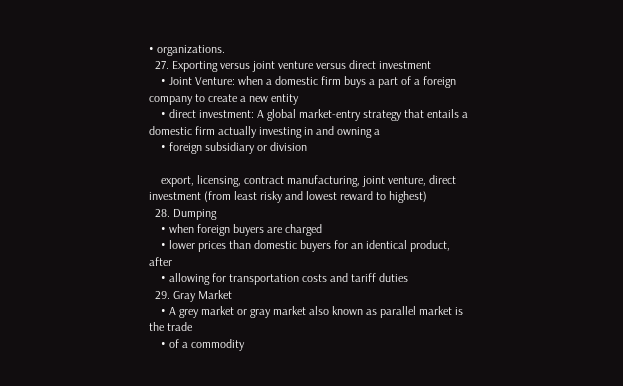• organizations.
  27. Exporting versus joint venture versus direct investment
    • Joint Venture: when a domestic firm buys a part of a foreign company to create a new entity
    • direct investment: A global market-entry strategy that entails a domestic firm actually investing in and owning a
    • foreign subsidiary or division

    export, licensing, contract manufacturing, joint venture, direct investment (from least risky and lowest reward to highest)
  28. Dumping
    • when foreign buyers are charged
    • lower prices than domestic buyers for an identical product, after
    • allowing for transportation costs and tariff duties
  29. Gray Market
    • A grey market or gray market also known as parallel market is the trade
    • of a commodity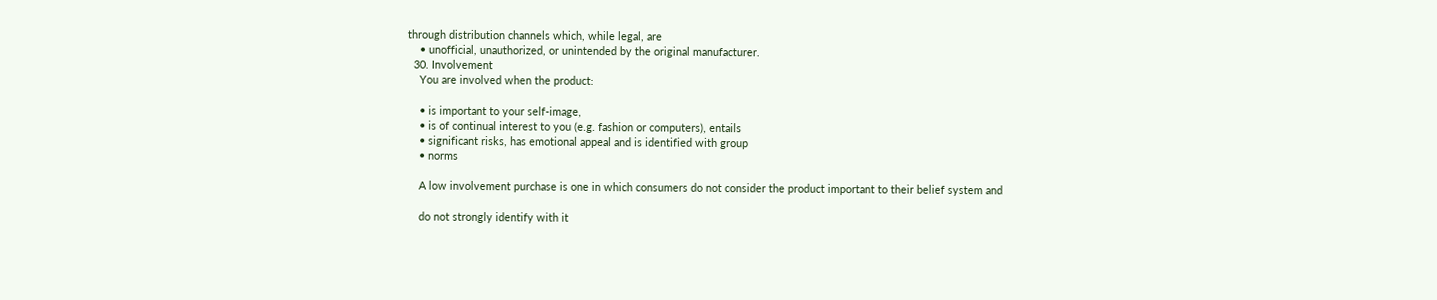through distribution channels which, while legal, are
    • unofficial, unauthorized, or unintended by the original manufacturer.
  30. Involvement
    You are involved when the product:

    • is important to your self-image,
    • is of continual interest to you (e.g. fashion or computers), entails
    • significant risks, has emotional appeal and is identified with group
    • norms

    A low involvement purchase is one in which consumers do not consider the product important to their belief system and

    do not strongly identify with it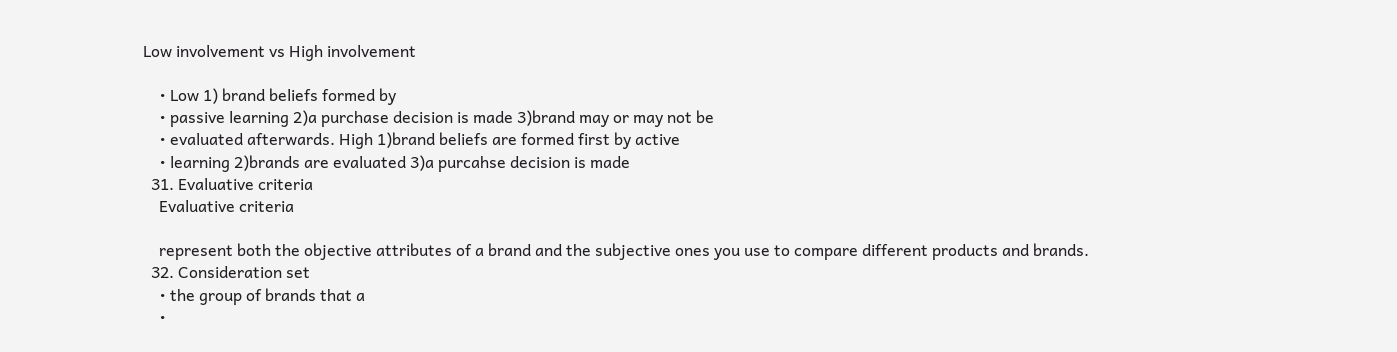Low involvement vs High involvement

    • Low 1) brand beliefs formed by
    • passive learning 2)a purchase decision is made 3)brand may or may not be
    • evaluated afterwards. High 1)brand beliefs are formed first by active
    • learning 2)brands are evaluated 3)a purcahse decision is made
  31. Evaluative criteria
    Evaluative criteria

    represent both the objective attributes of a brand and the subjective ones you use to compare different products and brands.
  32. Consideration set
    • the group of brands that a
    •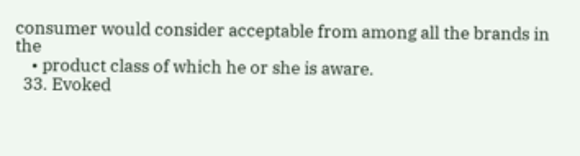consumer would consider acceptable from among all the brands in the
    • product class of which he or she is aware.
  33. Evoked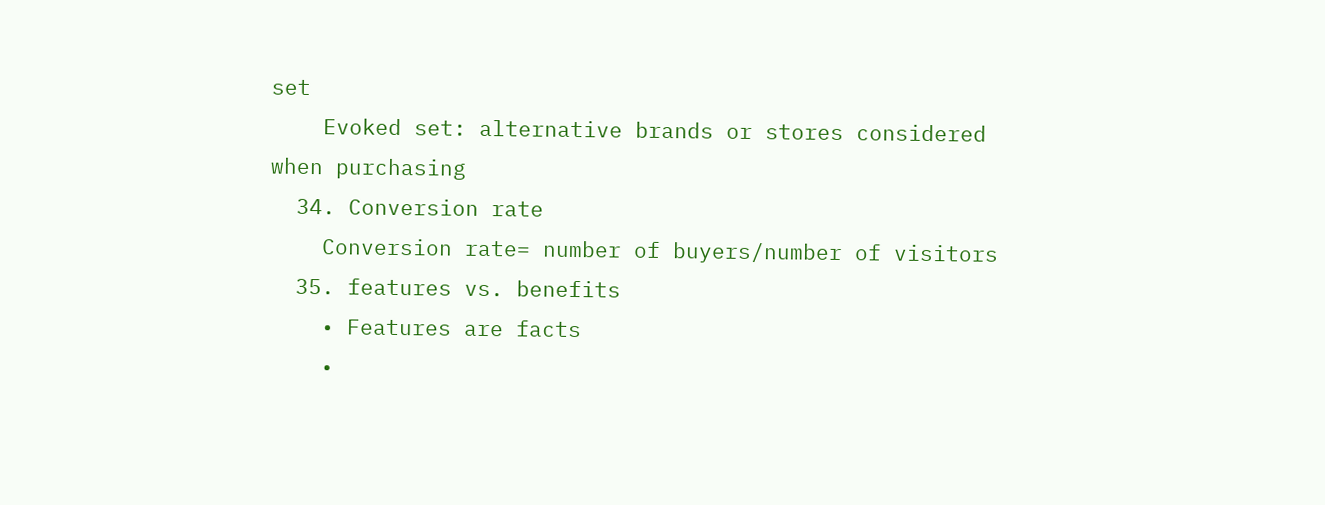set
    Evoked set: alternative brands or stores considered when purchasing
  34. Conversion rate
    Conversion rate= number of buyers/number of visitors
  35. features vs. benefits
    • Features are facts
    •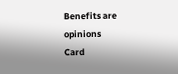Benefits are opinions
Card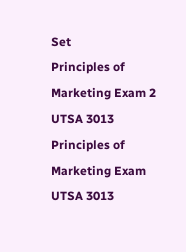Set
Principles of Marketing Exam 2 UTSA 3013
Principles of Marketing Exam UTSA 3013